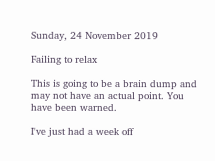Sunday, 24 November 2019

Failing to relax

This is going to be a brain dump and may not have an actual point. You have been warned.

I've just had a week off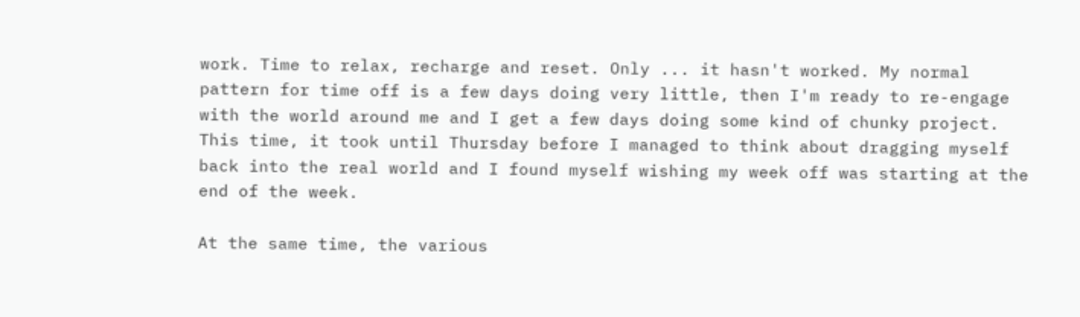work. Time to relax, recharge and reset. Only ... it hasn't worked. My normal pattern for time off is a few days doing very little, then I'm ready to re-engage with the world around me and I get a few days doing some kind of chunky project. This time, it took until Thursday before I managed to think about dragging myself back into the real world and I found myself wishing my week off was starting at the end of the week.

At the same time, the various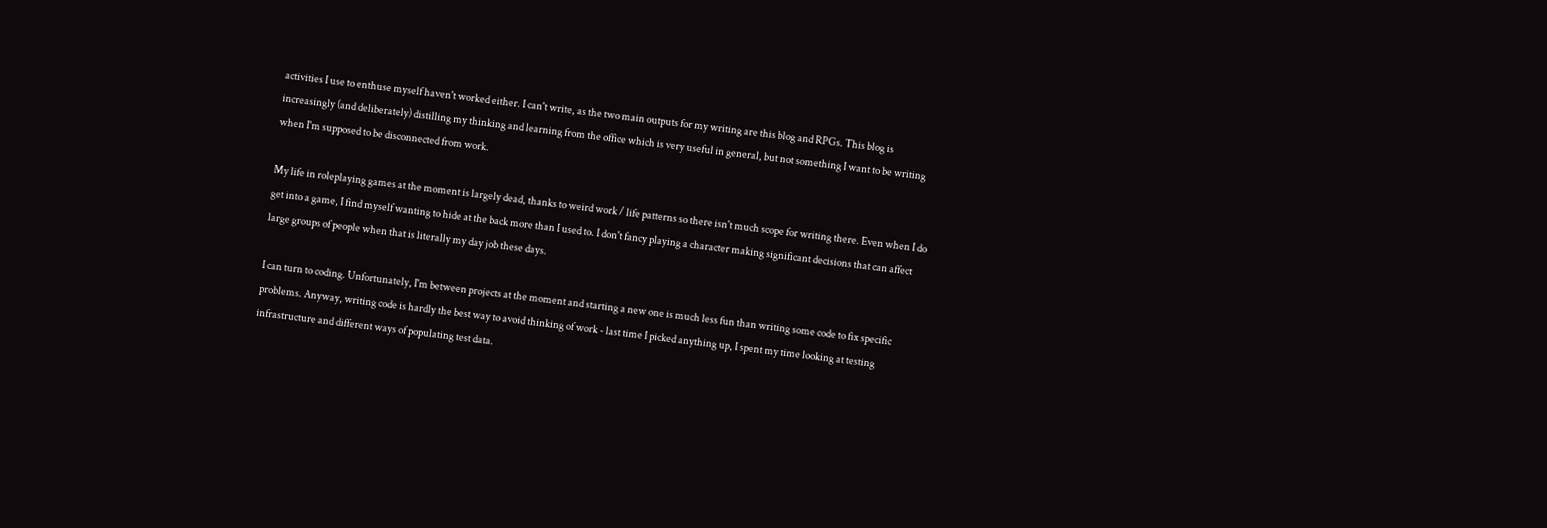activities I use to enthuse myself haven't worked either. I can't write, as the two main outputs for my writing are this blog and RPGs. This blog is increasingly (and deliberately) distilling my thinking and learning from the office which is very useful in general, but not something I want to be writing when I'm supposed to be disconnected from work.

My life in roleplaying games at the moment is largely dead, thanks to weird work / life patterns so there isn't much scope for writing there. Even when I do get into a game, I find myself wanting to hide at the back more than I used to. I don't fancy playing a character making significant decisions that can affect large groups of people when that is literally my day job these days.

I can turn to coding. Unfortunately, I'm between projects at the moment and starting a new one is much less fun than writing some code to fix specific problems. Anyway, writing code is hardly the best way to avoid thinking of work - last time I picked anything up, I spent my time looking at testing infrastructure and different ways of populating test data.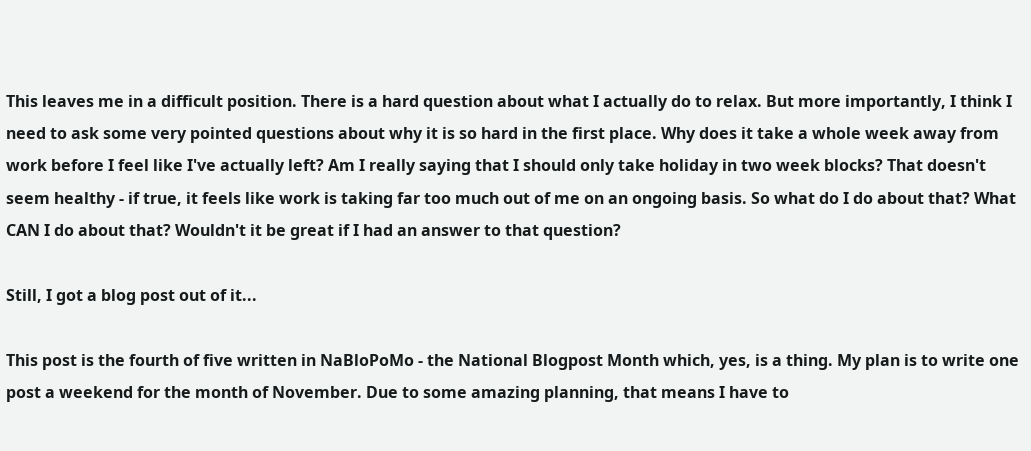This leaves me in a difficult position. There is a hard question about what I actually do to relax. But more importantly, I think I need to ask some very pointed questions about why it is so hard in the first place. Why does it take a whole week away from work before I feel like I've actually left? Am I really saying that I should only take holiday in two week blocks? That doesn't seem healthy - if true, it feels like work is taking far too much out of me on an ongoing basis. So what do I do about that? What CAN I do about that? Wouldn't it be great if I had an answer to that question?

Still, I got a blog post out of it...

This post is the fourth of five written in NaBloPoMo - the National Blogpost Month which, yes, is a thing. My plan is to write one post a weekend for the month of November. Due to some amazing planning, that means I have to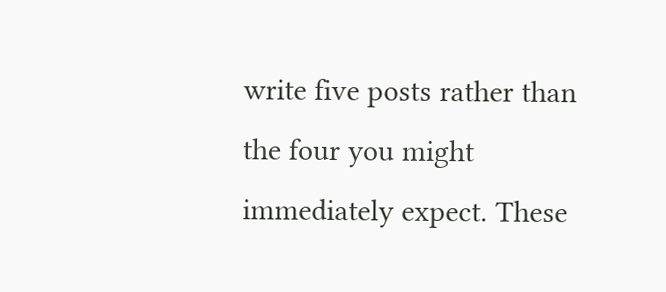write five posts rather than the four you might immediately expect. These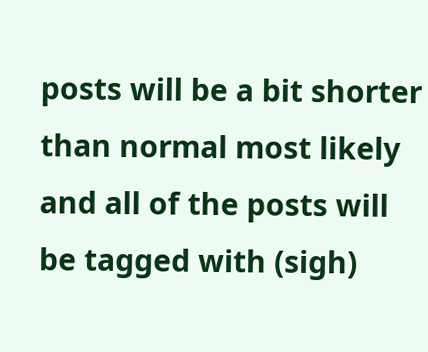posts will be a bit shorter than normal most likely and all of the posts will be tagged with (sigh)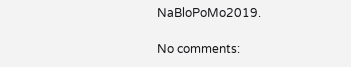NaBloPoMo2019.

No comments: